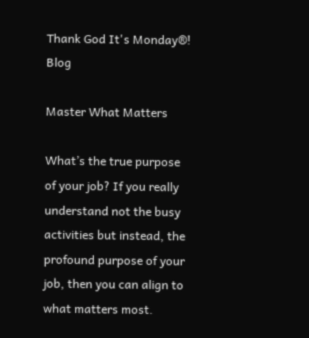Thank God It's Monday®! Blog

Master What Matters

What’s the true purpose of your job? If you really understand not the busy activities but instead, the profound purpose of your job, then you can align to what matters most.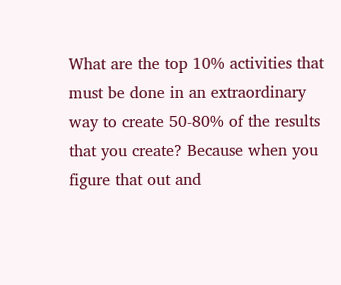What are the top 10% activities that must be done in an extraordinary way to create 50-80% of the results that you create? Because when you figure that out and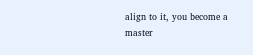align to it, you become a master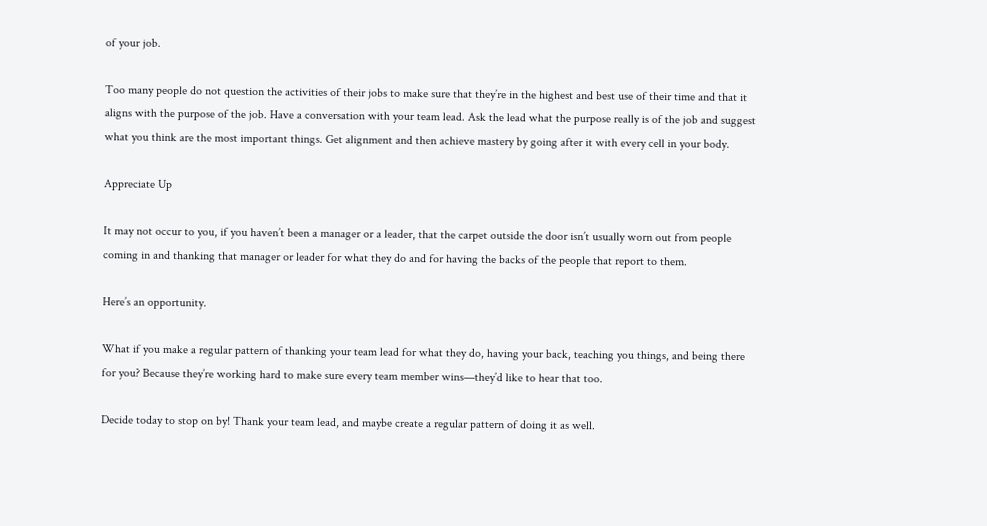of your job.

Too many people do not question the activities of their jobs to make sure that they’re in the highest and best use of their time and that it aligns with the purpose of the job. Have a conversation with your team lead. Ask the lead what the purpose really is of the job and suggest what you think are the most important things. Get alignment and then achieve mastery by going after it with every cell in your body.

Appreciate Up

It may not occur to you, if you haven’t been a manager or a leader, that the carpet outside the door isn’t usually worn out from people coming in and thanking that manager or leader for what they do and for having the backs of the people that report to them.

Here’s an opportunity.

What if you make a regular pattern of thanking your team lead for what they do, having your back, teaching you things, and being there for you? Because they’re working hard to make sure every team member wins—they’d like to hear that too.

Decide today to stop on by! Thank your team lead, and maybe create a regular pattern of doing it as well.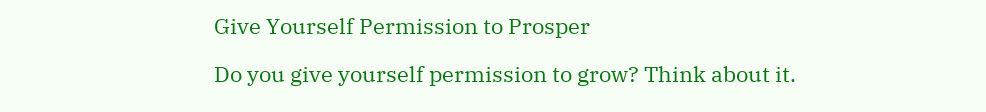Give Yourself Permission to Prosper

Do you give yourself permission to grow? Think about it.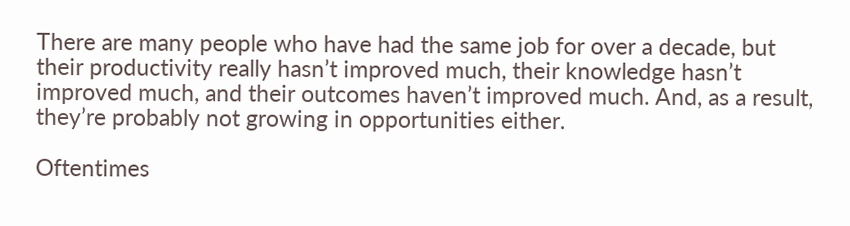There are many people who have had the same job for over a decade, but their productivity really hasn’t improved much, their knowledge hasn’t improved much, and their outcomes haven’t improved much. And, as a result, they’re probably not growing in opportunities either.

Oftentimes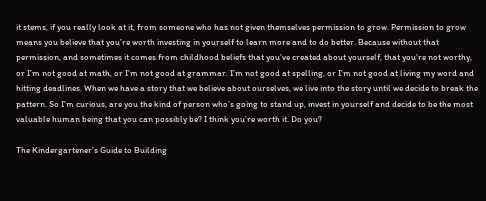it stems, if you really look at it, from someone who has not given themselves permission to grow. Permission to grow means you believe that you’re worth investing in yourself to learn more and to do better. Because without that permission, and sometimes it comes from childhood beliefs that you’ve created about yourself, that you’re not worthy, or I’m not good at math, or I’m not good at grammar. I’m not good at spelling, or I’m not good at living my word and hitting deadlines. When we have a story that we believe about ourselves, we live into the story until we decide to break the pattern. So I’m curious, are you the kind of person who’s going to stand up, invest in yourself and decide to be the most valuable human being that you can possibly be? I think you’re worth it. Do you?

The Kindergartener’s Guide to Building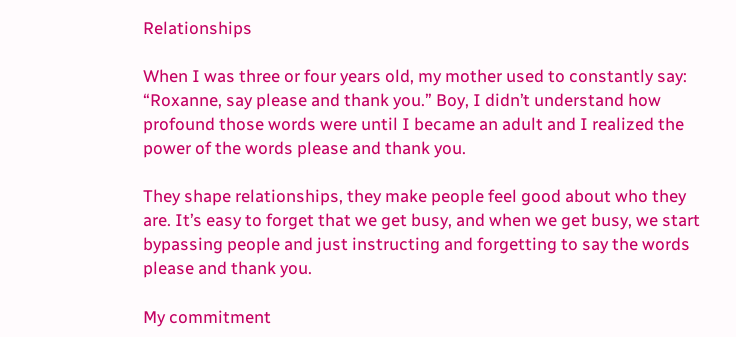Relationships

When I was three or four years old, my mother used to constantly say: “Roxanne, say please and thank you.” Boy, I didn’t understand how profound those words were until I became an adult and I realized the power of the words please and thank you.

They shape relationships, they make people feel good about who they are. It’s easy to forget that we get busy, and when we get busy, we start bypassing people and just instructing and forgetting to say the words please and thank you.

My commitment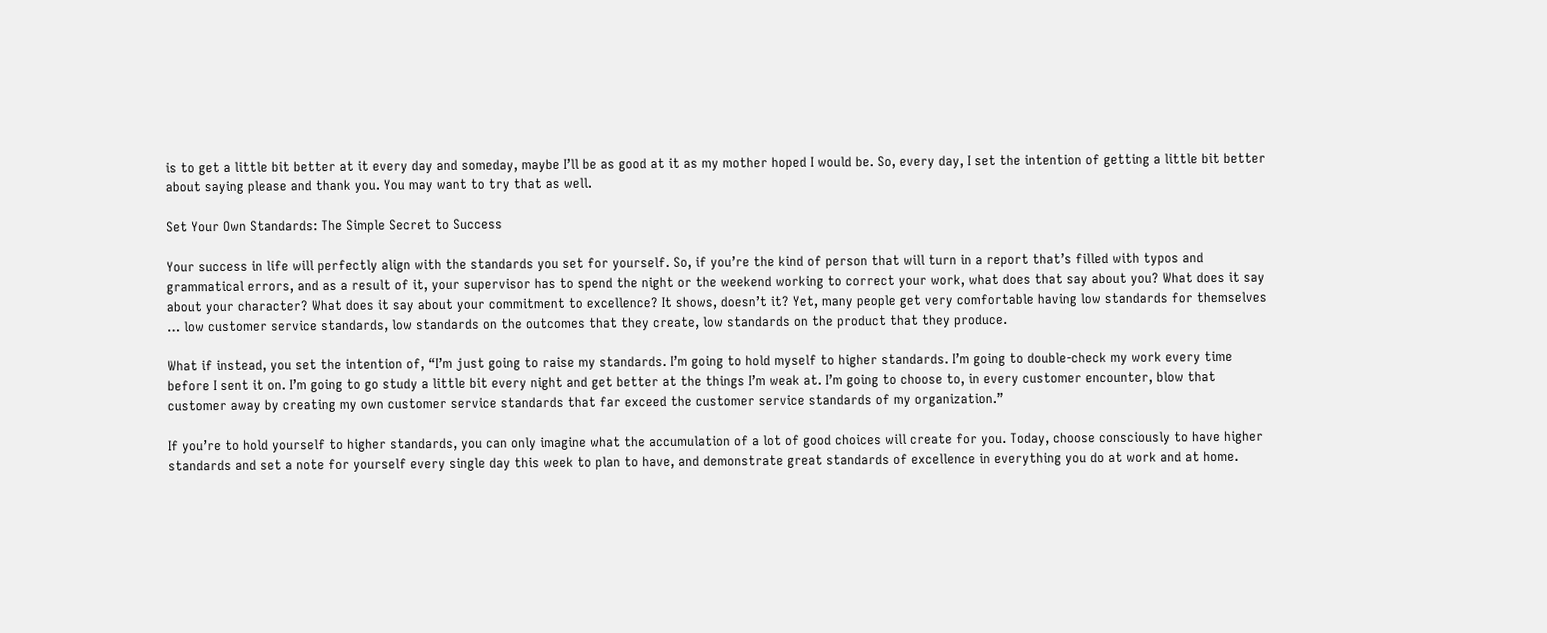is to get a little bit better at it every day and someday, maybe I’ll be as good at it as my mother hoped I would be. So, every day, I set the intention of getting a little bit better about saying please and thank you. You may want to try that as well.

Set Your Own Standards: The Simple Secret to Success

Your success in life will perfectly align with the standards you set for yourself. So, if you’re the kind of person that will turn in a report that’s filled with typos and grammatical errors, and as a result of it, your supervisor has to spend the night or the weekend working to correct your work, what does that say about you? What does it say about your character? What does it say about your commitment to excellence? It shows, doesn’t it? Yet, many people get very comfortable having low standards for themselves … low customer service standards, low standards on the outcomes that they create, low standards on the product that they produce.

What if instead, you set the intention of, “I’m just going to raise my standards. I’m going to hold myself to higher standards. I’m going to double-check my work every time before I sent it on. I’m going to go study a little bit every night and get better at the things I’m weak at. I’m going to choose to, in every customer encounter, blow that customer away by creating my own customer service standards that far exceed the customer service standards of my organization.”

If you’re to hold yourself to higher standards, you can only imagine what the accumulation of a lot of good choices will create for you. Today, choose consciously to have higher standards and set a note for yourself every single day this week to plan to have, and demonstrate great standards of excellence in everything you do at work and at home.